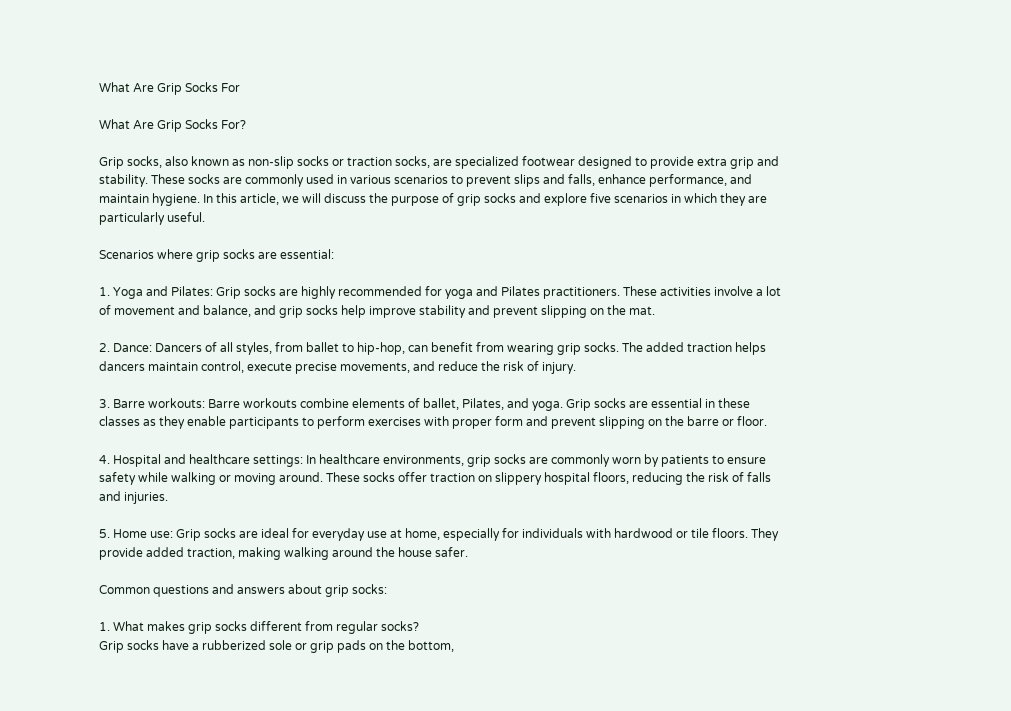What Are Grip Socks For

What Are Grip Socks For?

Grip socks, also known as non-slip socks or traction socks, are specialized footwear designed to provide extra grip and stability. These socks are commonly used in various scenarios to prevent slips and falls, enhance performance, and maintain hygiene. In this article, we will discuss the purpose of grip socks and explore five scenarios in which they are particularly useful.

Scenarios where grip socks are essential:

1. Yoga and Pilates: Grip socks are highly recommended for yoga and Pilates practitioners. These activities involve a lot of movement and balance, and grip socks help improve stability and prevent slipping on the mat.

2. Dance: Dancers of all styles, from ballet to hip-hop, can benefit from wearing grip socks. The added traction helps dancers maintain control, execute precise movements, and reduce the risk of injury.

3. Barre workouts: Barre workouts combine elements of ballet, Pilates, and yoga. Grip socks are essential in these classes as they enable participants to perform exercises with proper form and prevent slipping on the barre or floor.

4. Hospital and healthcare settings: In healthcare environments, grip socks are commonly worn by patients to ensure safety while walking or moving around. These socks offer traction on slippery hospital floors, reducing the risk of falls and injuries.

5. Home use: Grip socks are ideal for everyday use at home, especially for individuals with hardwood or tile floors. They provide added traction, making walking around the house safer.

Common questions and answers about grip socks:

1. What makes grip socks different from regular socks?
Grip socks have a rubberized sole or grip pads on the bottom,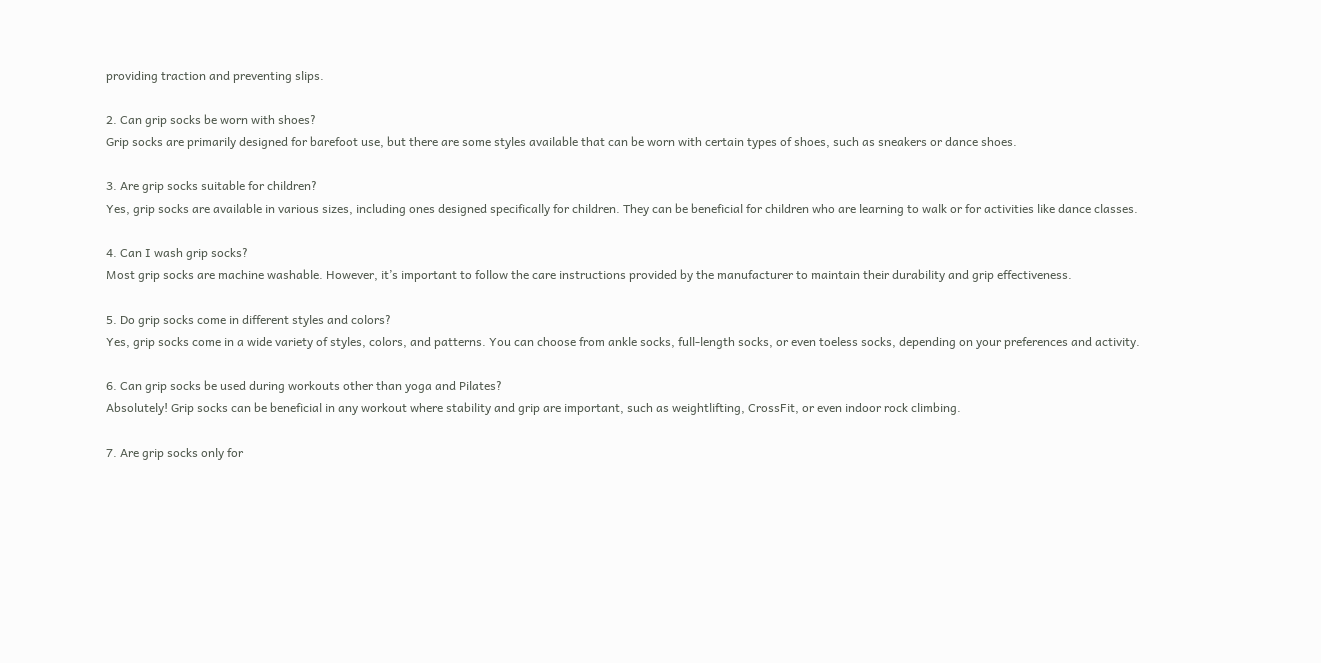providing traction and preventing slips.

2. Can grip socks be worn with shoes?
Grip socks are primarily designed for barefoot use, but there are some styles available that can be worn with certain types of shoes, such as sneakers or dance shoes.

3. Are grip socks suitable for children?
Yes, grip socks are available in various sizes, including ones designed specifically for children. They can be beneficial for children who are learning to walk or for activities like dance classes.

4. Can I wash grip socks?
Most grip socks are machine washable. However, it’s important to follow the care instructions provided by the manufacturer to maintain their durability and grip effectiveness.

5. Do grip socks come in different styles and colors?
Yes, grip socks come in a wide variety of styles, colors, and patterns. You can choose from ankle socks, full-length socks, or even toeless socks, depending on your preferences and activity.

6. Can grip socks be used during workouts other than yoga and Pilates?
Absolutely! Grip socks can be beneficial in any workout where stability and grip are important, such as weightlifting, CrossFit, or even indoor rock climbing.

7. Are grip socks only for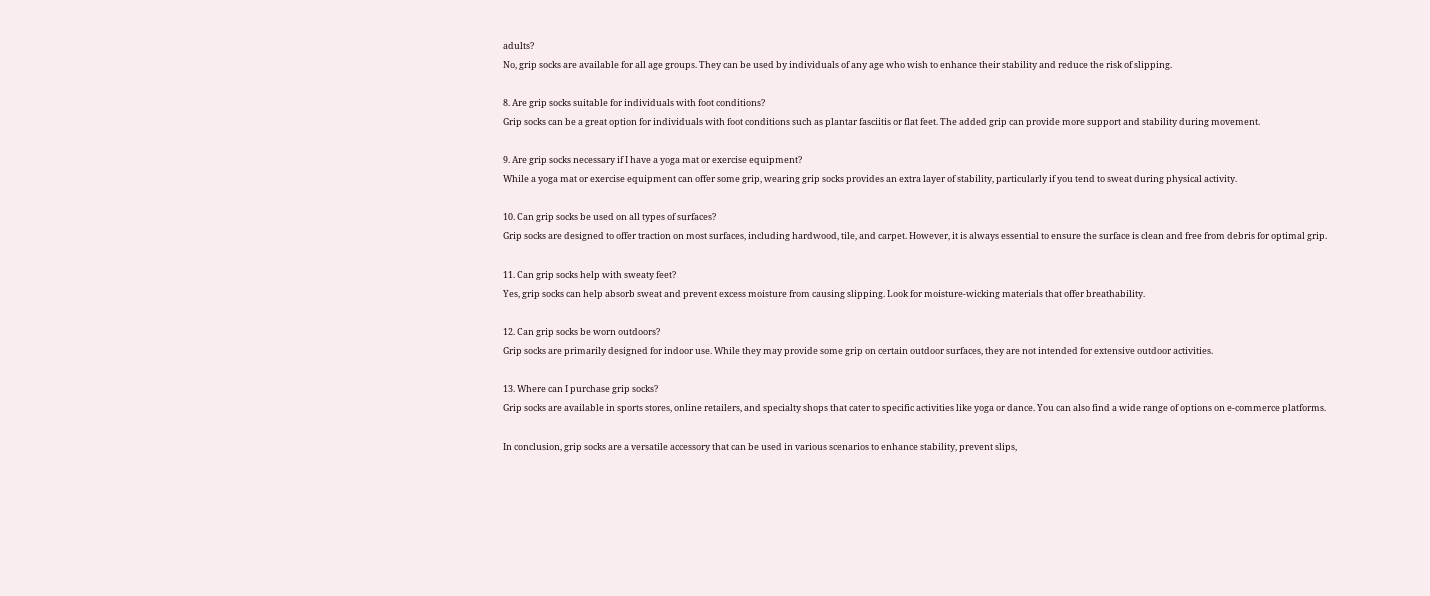adults?
No, grip socks are available for all age groups. They can be used by individuals of any age who wish to enhance their stability and reduce the risk of slipping.

8. Are grip socks suitable for individuals with foot conditions?
Grip socks can be a great option for individuals with foot conditions such as plantar fasciitis or flat feet. The added grip can provide more support and stability during movement.

9. Are grip socks necessary if I have a yoga mat or exercise equipment?
While a yoga mat or exercise equipment can offer some grip, wearing grip socks provides an extra layer of stability, particularly if you tend to sweat during physical activity.

10. Can grip socks be used on all types of surfaces?
Grip socks are designed to offer traction on most surfaces, including hardwood, tile, and carpet. However, it is always essential to ensure the surface is clean and free from debris for optimal grip.

11. Can grip socks help with sweaty feet?
Yes, grip socks can help absorb sweat and prevent excess moisture from causing slipping. Look for moisture-wicking materials that offer breathability.

12. Can grip socks be worn outdoors?
Grip socks are primarily designed for indoor use. While they may provide some grip on certain outdoor surfaces, they are not intended for extensive outdoor activities.

13. Where can I purchase grip socks?
Grip socks are available in sports stores, online retailers, and specialty shops that cater to specific activities like yoga or dance. You can also find a wide range of options on e-commerce platforms.

In conclusion, grip socks are a versatile accessory that can be used in various scenarios to enhance stability, prevent slips,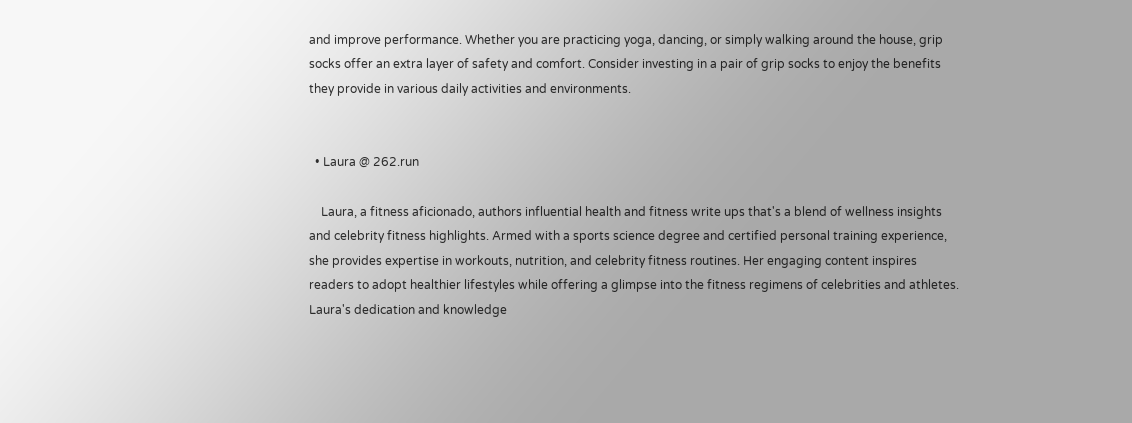and improve performance. Whether you are practicing yoga, dancing, or simply walking around the house, grip socks offer an extra layer of safety and comfort. Consider investing in a pair of grip socks to enjoy the benefits they provide in various daily activities and environments.


  • Laura @ 262.run

    Laura, a fitness aficionado, authors influential health and fitness write ups that's a blend of wellness insights and celebrity fitness highlights. Armed with a sports science degree and certified personal training experience, she provides expertise in workouts, nutrition, and celebrity fitness routines. Her engaging content inspires readers to adopt healthier lifestyles while offering a glimpse into the fitness regimens of celebrities and athletes. Laura's dedication and knowledge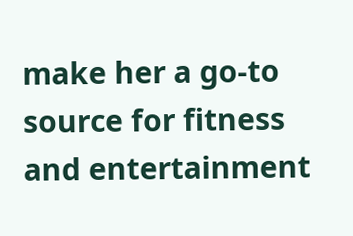make her a go-to source for fitness and entertainment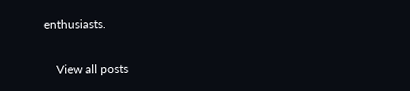enthusiasts.

    View all posts